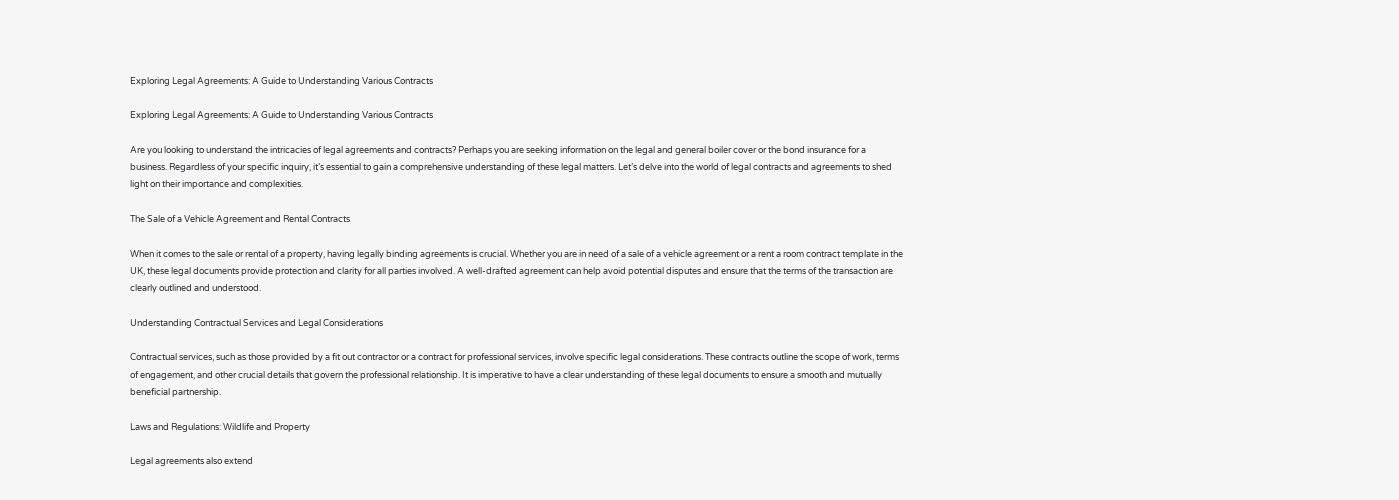Exploring Legal Agreements: A Guide to Understanding Various Contracts

Exploring Legal Agreements: A Guide to Understanding Various Contracts

Are you looking to understand the intricacies of legal agreements and contracts? Perhaps you are seeking information on the legal and general boiler cover or the bond insurance for a business. Regardless of your specific inquiry, it’s essential to gain a comprehensive understanding of these legal matters. Let’s delve into the world of legal contracts and agreements to shed light on their importance and complexities.

The Sale of a Vehicle Agreement and Rental Contracts

When it comes to the sale or rental of a property, having legally binding agreements is crucial. Whether you are in need of a sale of a vehicle agreement or a rent a room contract template in the UK, these legal documents provide protection and clarity for all parties involved. A well-drafted agreement can help avoid potential disputes and ensure that the terms of the transaction are clearly outlined and understood.

Understanding Contractual Services and Legal Considerations

Contractual services, such as those provided by a fit out contractor or a contract for professional services, involve specific legal considerations. These contracts outline the scope of work, terms of engagement, and other crucial details that govern the professional relationship. It is imperative to have a clear understanding of these legal documents to ensure a smooth and mutually beneficial partnership.

Laws and Regulations: Wildlife and Property

Legal agreements also extend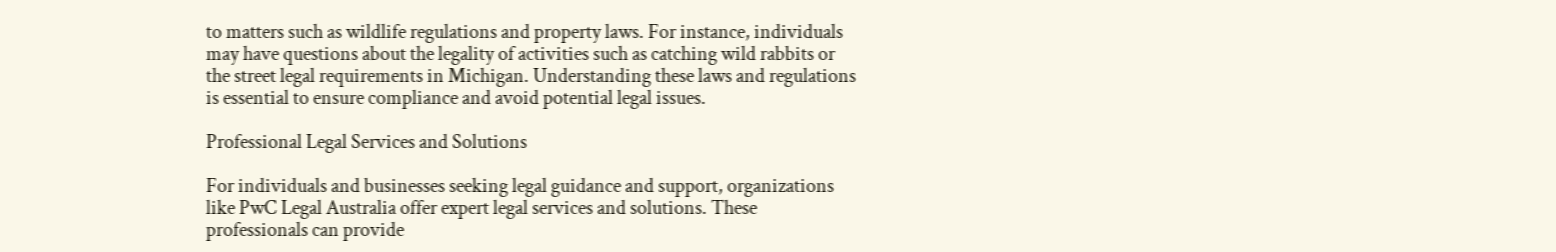to matters such as wildlife regulations and property laws. For instance, individuals may have questions about the legality of activities such as catching wild rabbits or the street legal requirements in Michigan. Understanding these laws and regulations is essential to ensure compliance and avoid potential legal issues.

Professional Legal Services and Solutions

For individuals and businesses seeking legal guidance and support, organizations like PwC Legal Australia offer expert legal services and solutions. These professionals can provide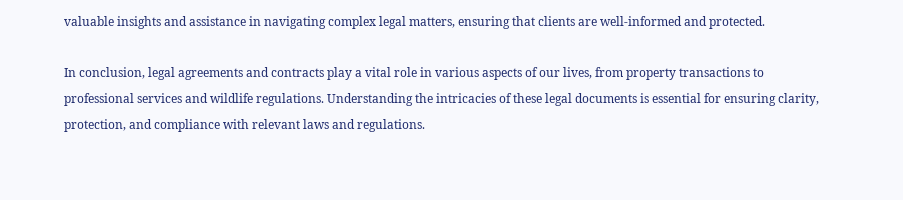valuable insights and assistance in navigating complex legal matters, ensuring that clients are well-informed and protected.

In conclusion, legal agreements and contracts play a vital role in various aspects of our lives, from property transactions to professional services and wildlife regulations. Understanding the intricacies of these legal documents is essential for ensuring clarity, protection, and compliance with relevant laws and regulations.